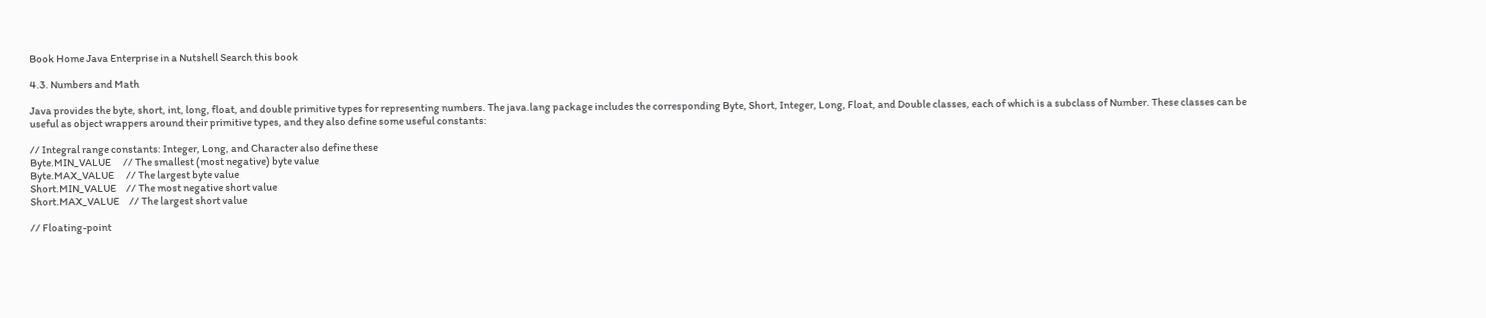Book Home Java Enterprise in a Nutshell Search this book

4.3. Numbers and Math

Java provides the byte, short, int, long, float, and double primitive types for representing numbers. The java.lang package includes the corresponding Byte, Short, Integer, Long, Float, and Double classes, each of which is a subclass of Number. These classes can be useful as object wrappers around their primitive types, and they also define some useful constants:

// Integral range constants: Integer, Long, and Character also define these
Byte.MIN_VALUE      // The smallest (most negative) byte value
Byte.MAX_VALUE      // The largest byte value
Short.MIN_VALUE     // The most negative short value
Short.MAX_VALUE     // The largest short value

// Floating-point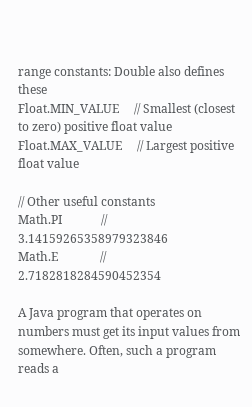range constants: Double also defines these
Float.MIN_VALUE     // Smallest (closest to zero) positive float value
Float.MAX_VALUE     // Largest positive float value

// Other useful constants
Math.PI             // 3.14159265358979323846
Math.E              // 2.7182818284590452354

A Java program that operates on numbers must get its input values from somewhere. Often, such a program reads a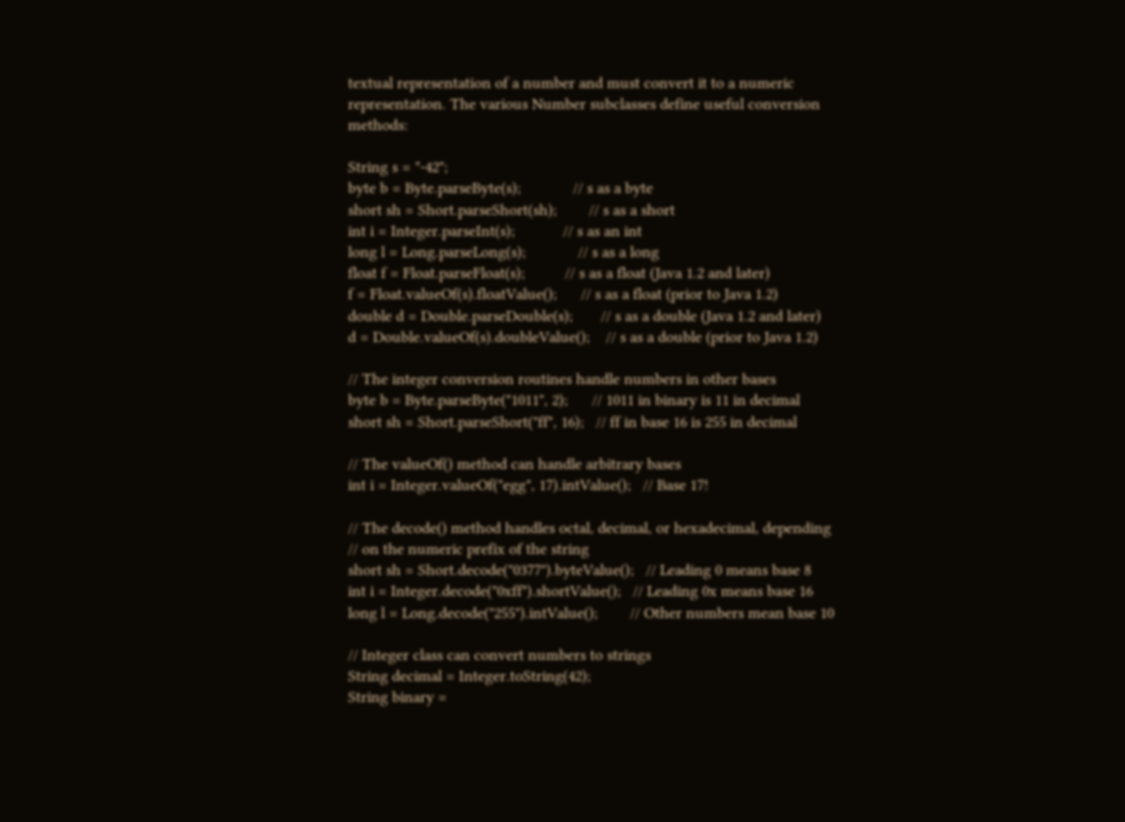textual representation of a number and must convert it to a numeric representation. The various Number subclasses define useful conversion methods:

String s = "-42";
byte b = Byte.parseByte(s);             // s as a byte
short sh = Short.parseShort(sh);        // s as a short
int i = Integer.parseInt(s);            // s as an int
long l = Long.parseLong(s);             // s as a long
float f = Float.parseFloat(s);          // s as a float (Java 1.2 and later)
f = Float.valueOf(s).floatValue();      // s as a float (prior to Java 1.2)
double d = Double.parseDouble(s);       // s as a double (Java 1.2 and later)
d = Double.valueOf(s).doubleValue();    // s as a double (prior to Java 1.2)

// The integer conversion routines handle numbers in other bases
byte b = Byte.parseByte("1011", 2);      // 1011 in binary is 11 in decimal
short sh = Short.parseShort("ff", 16);   // ff in base 16 is 255 in decimal

// The valueOf() method can handle arbitrary bases
int i = Integer.valueOf("egg", 17).intValue();   // Base 17!

// The decode() method handles octal, decimal, or hexadecimal, depending
// on the numeric prefix of the string
short sh = Short.decode("0377").byteValue();   // Leading 0 means base 8
int i = Integer.decode("0xff").shortValue();   // Leading 0x means base 16
long l = Long.decode("255").intValue();        // Other numbers mean base 10

// Integer class can convert numbers to strings
String decimal = Integer.toString(42);
String binary =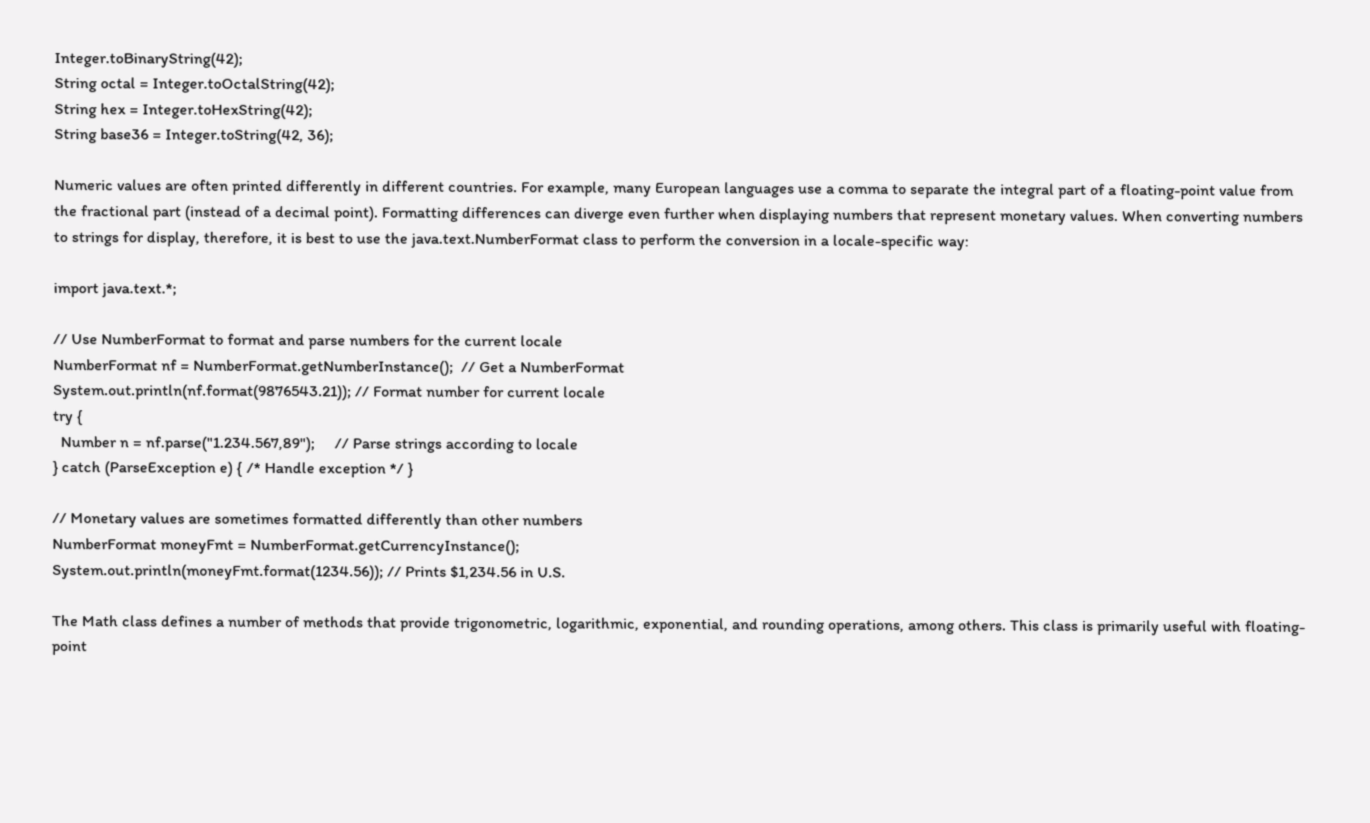Integer.toBinaryString(42);
String octal = Integer.toOctalString(42);
String hex = Integer.toHexString(42);
String base36 = Integer.toString(42, 36);

Numeric values are often printed differently in different countries. For example, many European languages use a comma to separate the integral part of a floating-point value from the fractional part (instead of a decimal point). Formatting differences can diverge even further when displaying numbers that represent monetary values. When converting numbers to strings for display, therefore, it is best to use the java.text.NumberFormat class to perform the conversion in a locale-specific way:

import java.text.*;

// Use NumberFormat to format and parse numbers for the current locale
NumberFormat nf = NumberFormat.getNumberInstance();  // Get a NumberFormat
System.out.println(nf.format(9876543.21)); // Format number for current locale
try {
  Number n = nf.parse("1.234.567,89");     // Parse strings according to locale
} catch (ParseException e) { /* Handle exception */ }

// Monetary values are sometimes formatted differently than other numbers
NumberFormat moneyFmt = NumberFormat.getCurrencyInstance();
System.out.println(moneyFmt.format(1234.56)); // Prints $1,234.56 in U.S.

The Math class defines a number of methods that provide trigonometric, logarithmic, exponential, and rounding operations, among others. This class is primarily useful with floating-point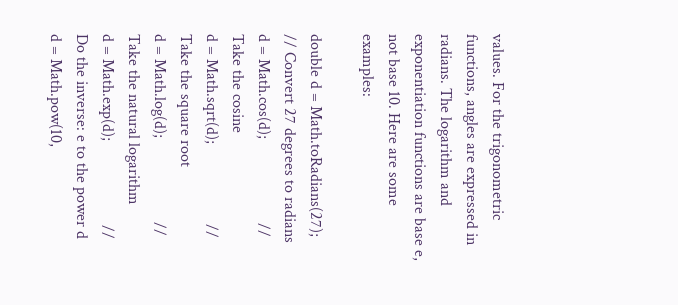values. For the trigonometric functions, angles are expressed in radians. The logarithm and exponentiation functions are base e, not base 10. Here are some examples:

double d = Math.toRadians(27);       // Convert 27 degrees to radians
d = Math.cos(d);                     // Take the cosine
d = Math.sqrt(d);                    // Take the square root
d = Math.log(d);                     // Take the natural logarithm
d = Math.exp(d);                     // Do the inverse: e to the power d
d = Math.pow(10,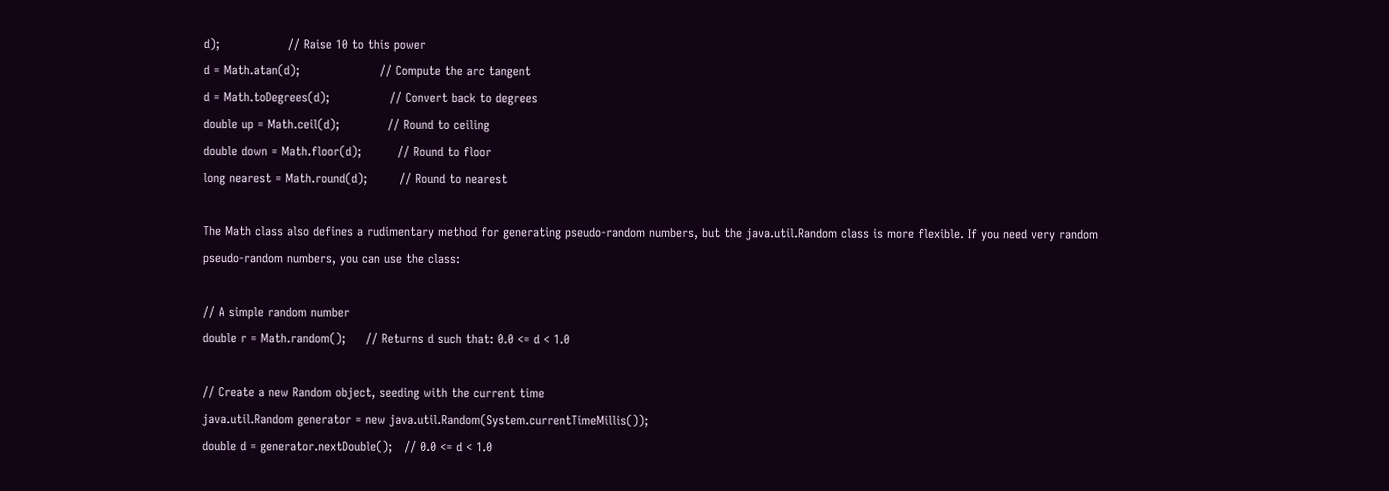d);                 // Raise 10 to this power
d = Math.atan(d);                    // Compute the arc tangent
d = Math.toDegrees(d);               // Convert back to degrees
double up = Math.ceil(d);            // Round to ceiling
double down = Math.floor(d);         // Round to floor
long nearest = Math.round(d);        // Round to nearest

The Math class also defines a rudimentary method for generating pseudo-random numbers, but the java.util.Random class is more flexible. If you need very random pseudo-random numbers, you can use the class:

// A simple random number
double r = Math.random();     // Returns d such that: 0.0 <= d < 1.0

// Create a new Random object, seeding with the current time
java.util.Random generator = new java.util.Random(System.currentTimeMillis());
double d = generator.nextDouble();   // 0.0 <= d < 1.0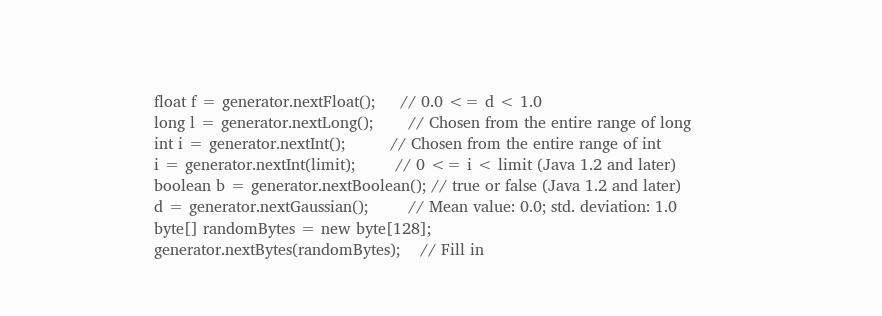float f = generator.nextFloat();     // 0.0 <= d < 1.0
long l = generator.nextLong();       // Chosen from the entire range of long
int i = generator.nextInt();         // Chosen from the entire range of int
i = generator.nextInt(limit);        // 0 <= i < limit (Java 1.2 and later)
boolean b = generator.nextBoolean(); // true or false (Java 1.2 and later)
d = generator.nextGaussian();        // Mean value: 0.0; std. deviation: 1.0
byte[] randomBytes = new byte[128];
generator.nextBytes(randomBytes);    // Fill in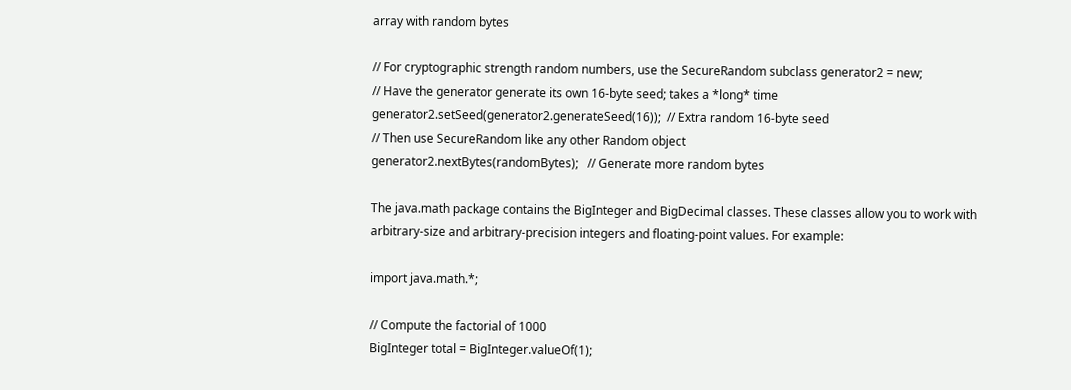array with random bytes

// For cryptographic strength random numbers, use the SecureRandom subclass generator2 = new;
// Have the generator generate its own 16-byte seed; takes a *long* time
generator2.setSeed(generator2.generateSeed(16));  // Extra random 16-byte seed
// Then use SecureRandom like any other Random object
generator2.nextBytes(randomBytes);   // Generate more random bytes

The java.math package contains the BigInteger and BigDecimal classes. These classes allow you to work with arbitrary-size and arbitrary-precision integers and floating-point values. For example:

import java.math.*;

// Compute the factorial of 1000
BigInteger total = BigInteger.valueOf(1);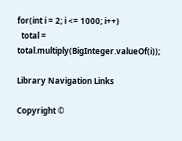for(int i = 2; i <= 1000; i++)
  total = total.multiply(BigInteger.valueOf(i));

Library Navigation Links

Copyright ©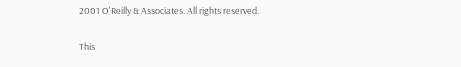2001 O'Reilly & Associates. All rights reserved.

This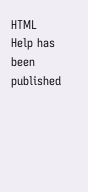HTML Help has been published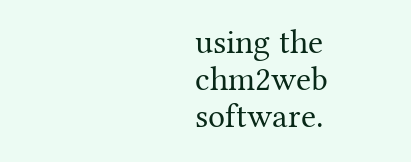using the chm2web software.